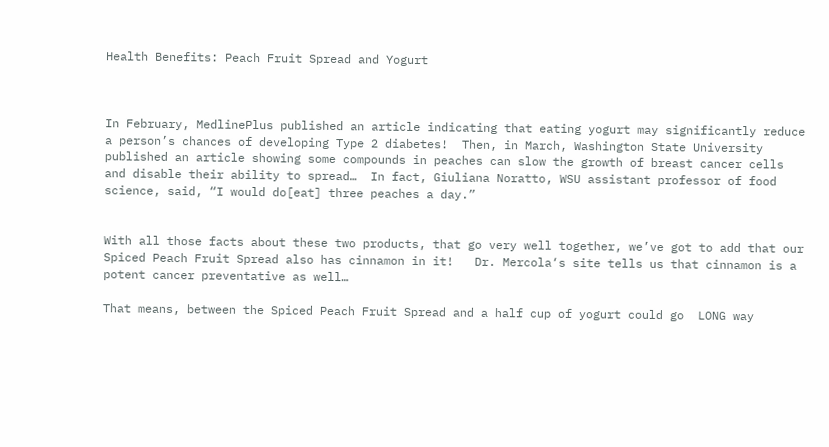Health Benefits: Peach Fruit Spread and Yogurt



In February, MedlinePlus published an article indicating that eating yogurt may significantly reduce a person’s chances of developing Type 2 diabetes!  Then, in March, Washington State University published an article showing some compounds in peaches can slow the growth of breast cancer cells and disable their ability to spread…  In fact, Giuliana Noratto, WSU assistant professor of food science, said, “I would do[eat] three peaches a day.”


With all those facts about these two products, that go very well together, we’ve got to add that our Spiced Peach Fruit Spread also has cinnamon in it!   Dr. Mercola‘s site tells us that cinnamon is a potent cancer preventative as well…

That means, between the Spiced Peach Fruit Spread and a half cup of yogurt could go  LONG way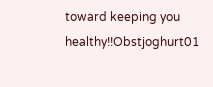toward keeping you healthy!!Obstjoghurt01